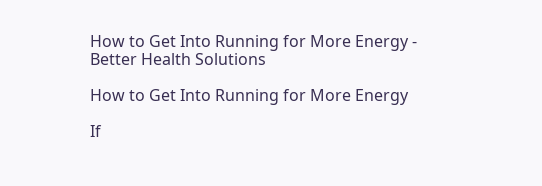How to Get Into Running for More Energy - Better Health Solutions

How to Get Into Running for More Energy

If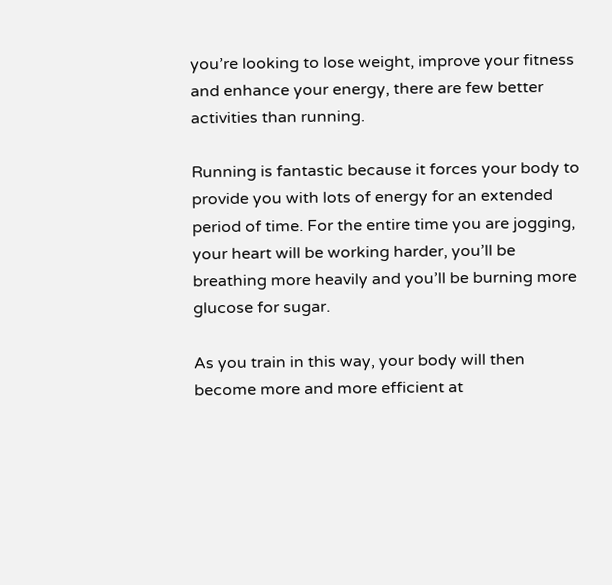you’re looking to lose weight, improve your fitness and enhance your energy, there are few better activities than running.

Running is fantastic because it forces your body to provide you with lots of energy for an extended period of time. For the entire time you are jogging, your heart will be working harder, you’ll be breathing more heavily and you’ll be burning more glucose for sugar.

As you train in this way, your body will then become more and more efficient at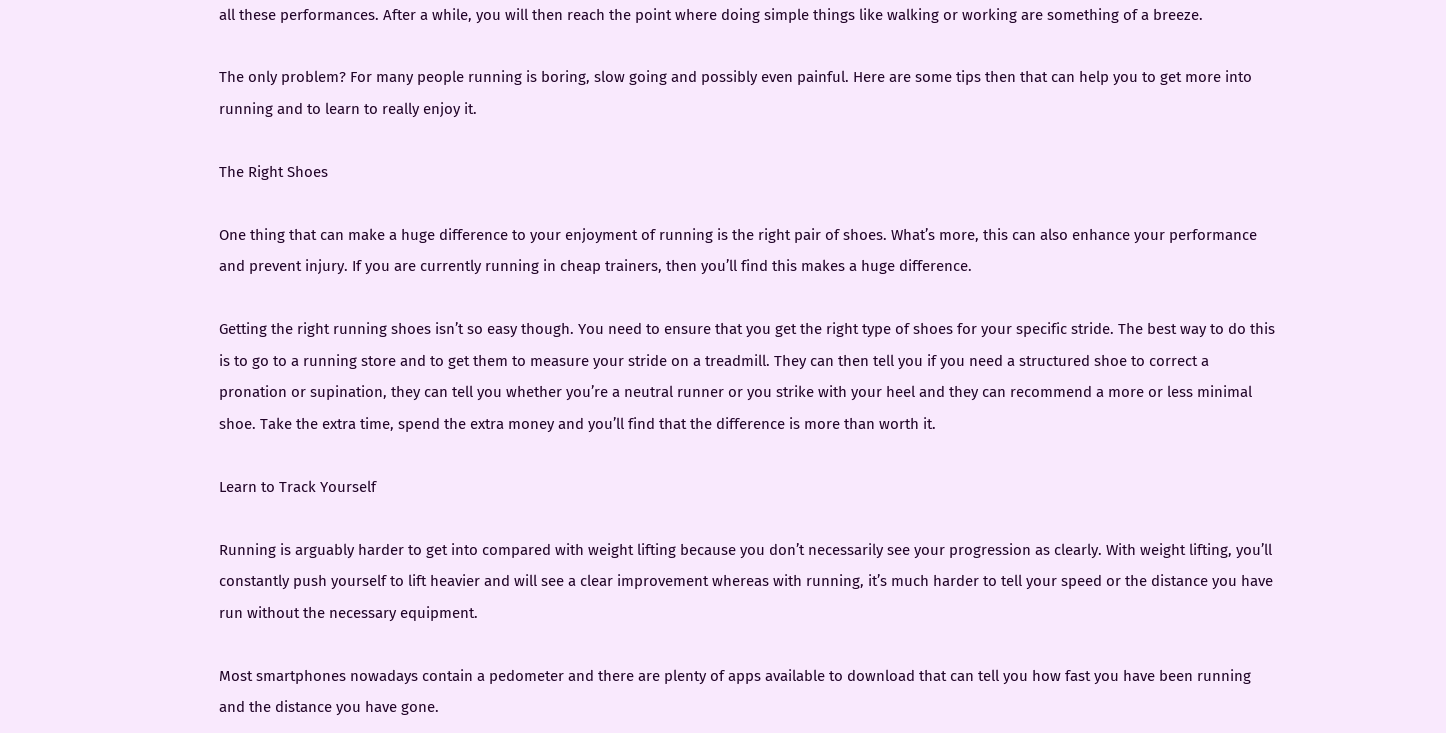all these performances. After a while, you will then reach the point where doing simple things like walking or working are something of a breeze.

The only problem? For many people running is boring, slow going and possibly even painful. Here are some tips then that can help you to get more into running and to learn to really enjoy it.

The Right Shoes

One thing that can make a huge difference to your enjoyment of running is the right pair of shoes. What’s more, this can also enhance your performance and prevent injury. If you are currently running in cheap trainers, then you’ll find this makes a huge difference.

Getting the right running shoes isn’t so easy though. You need to ensure that you get the right type of shoes for your specific stride. The best way to do this is to go to a running store and to get them to measure your stride on a treadmill. They can then tell you if you need a structured shoe to correct a pronation or supination, they can tell you whether you’re a neutral runner or you strike with your heel and they can recommend a more or less minimal shoe. Take the extra time, spend the extra money and you’ll find that the difference is more than worth it.

Learn to Track Yourself

Running is arguably harder to get into compared with weight lifting because you don’t necessarily see your progression as clearly. With weight lifting, you’ll constantly push yourself to lift heavier and will see a clear improvement whereas with running, it’s much harder to tell your speed or the distance you have run without the necessary equipment.

Most smartphones nowadays contain a pedometer and there are plenty of apps available to download that can tell you how fast you have been running and the distance you have gone.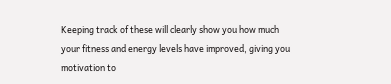Keeping track of these will clearly show you how much your fitness and energy levels have improved, giving you motivation to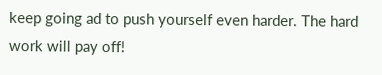keep going ad to push yourself even harder. The hard work will pay off!